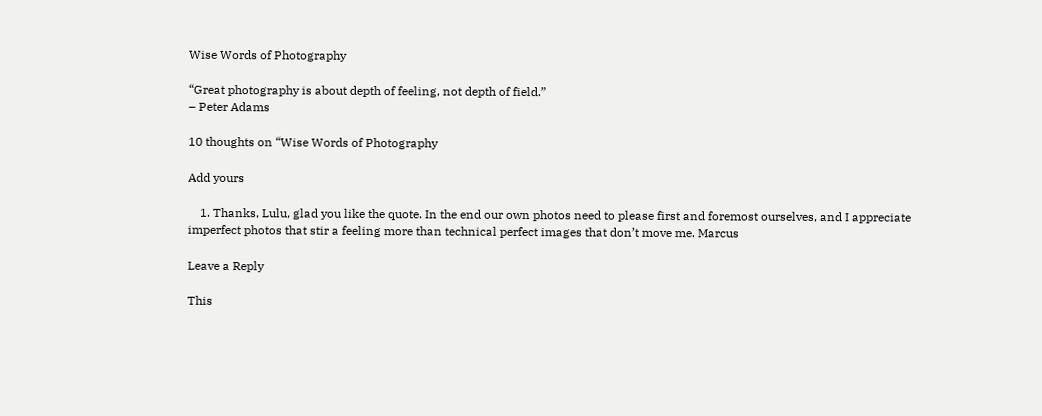Wise Words of Photography

“Great photography is about depth of feeling, not depth of field.”
– Peter Adams

10 thoughts on “Wise Words of Photography

Add yours

    1. Thanks, Lulu, glad you like the quote. In the end our own photos need to please first and foremost ourselves, and I appreciate imperfect photos that stir a feeling more than technical perfect images that don’t move me. Marcus

Leave a Reply

This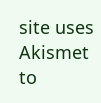site uses Akismet to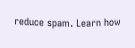reduce spam. Learn how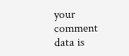your comment data is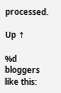processed.

Up ↑

%d bloggers like this: